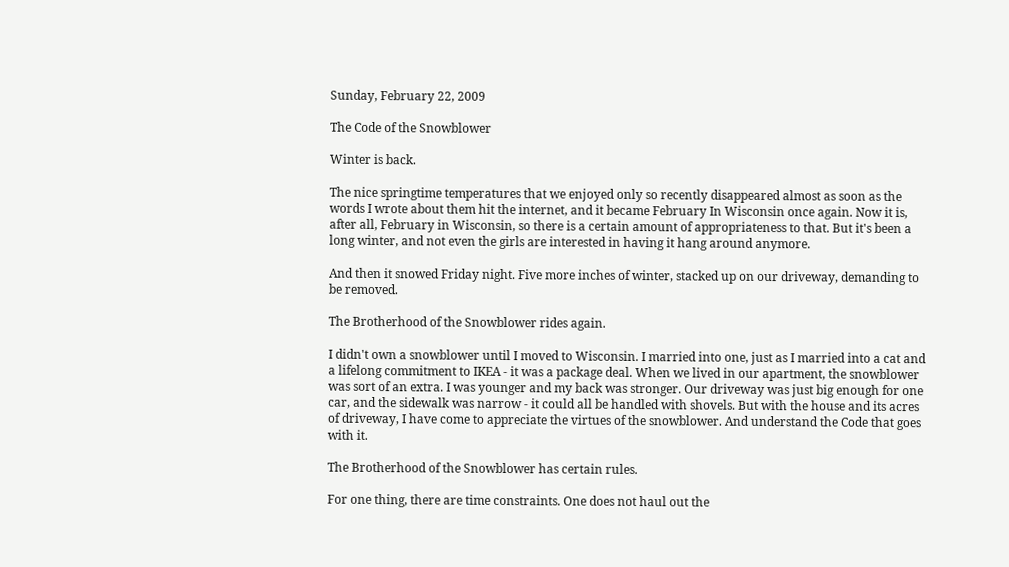Sunday, February 22, 2009

The Code of the Snowblower

Winter is back.

The nice springtime temperatures that we enjoyed only so recently disappeared almost as soon as the words I wrote about them hit the internet, and it became February In Wisconsin once again. Now it is, after all, February in Wisconsin, so there is a certain amount of appropriateness to that. But it's been a long winter, and not even the girls are interested in having it hang around anymore.

And then it snowed Friday night. Five more inches of winter, stacked up on our driveway, demanding to be removed.

The Brotherhood of the Snowblower rides again.

I didn't own a snowblower until I moved to Wisconsin. I married into one, just as I married into a cat and a lifelong commitment to IKEA - it was a package deal. When we lived in our apartment, the snowblower was sort of an extra. I was younger and my back was stronger. Our driveway was just big enough for one car, and the sidewalk was narrow - it could all be handled with shovels. But with the house and its acres of driveway, I have come to appreciate the virtues of the snowblower. And understand the Code that goes with it.

The Brotherhood of the Snowblower has certain rules.

For one thing, there are time constraints. One does not haul out the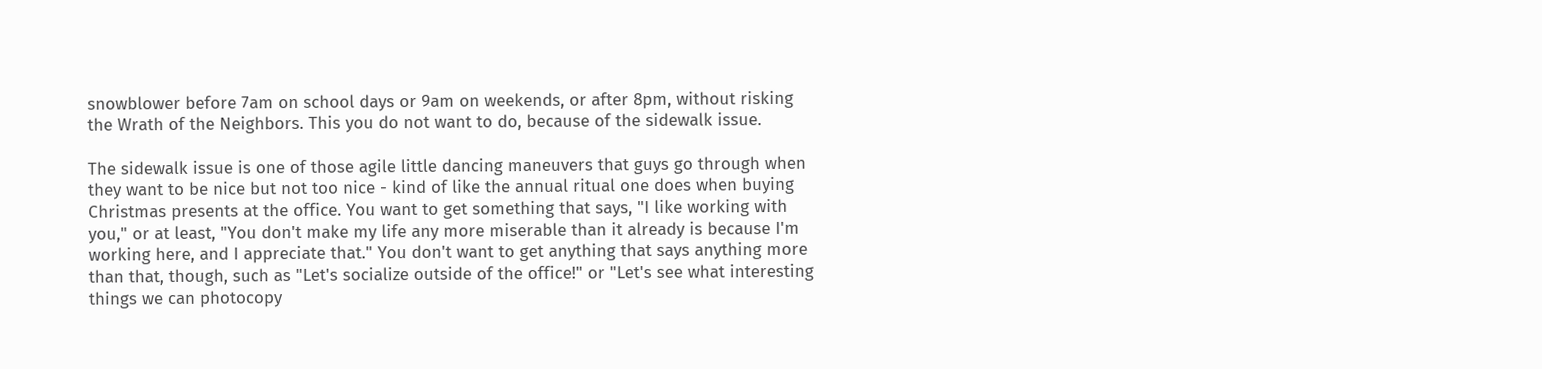snowblower before 7am on school days or 9am on weekends, or after 8pm, without risking the Wrath of the Neighbors. This you do not want to do, because of the sidewalk issue.

The sidewalk issue is one of those agile little dancing maneuvers that guys go through when they want to be nice but not too nice - kind of like the annual ritual one does when buying Christmas presents at the office. You want to get something that says, "I like working with you," or at least, "You don't make my life any more miserable than it already is because I'm working here, and I appreciate that." You don't want to get anything that says anything more than that, though, such as "Let's socialize outside of the office!" or "Let's see what interesting things we can photocopy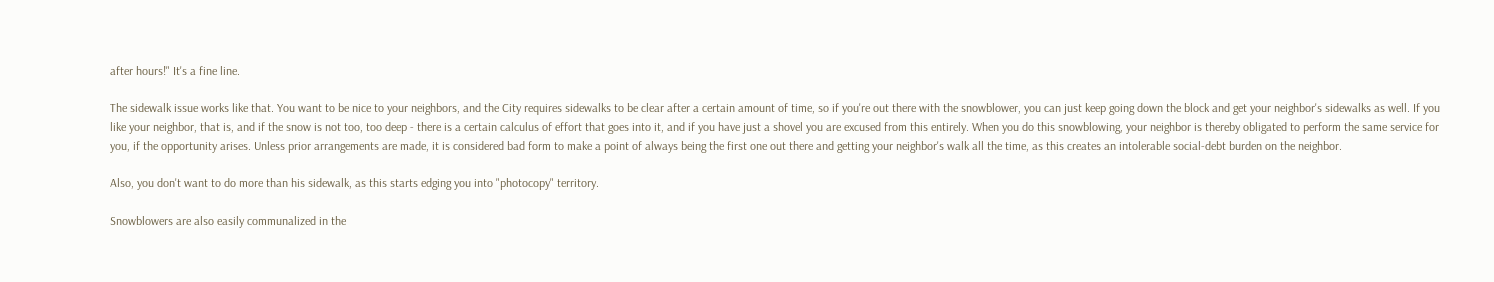after hours!" It's a fine line.

The sidewalk issue works like that. You want to be nice to your neighbors, and the City requires sidewalks to be clear after a certain amount of time, so if you're out there with the snowblower, you can just keep going down the block and get your neighbor's sidewalks as well. If you like your neighbor, that is, and if the snow is not too, too deep - there is a certain calculus of effort that goes into it, and if you have just a shovel you are excused from this entirely. When you do this snowblowing, your neighbor is thereby obligated to perform the same service for you, if the opportunity arises. Unless prior arrangements are made, it is considered bad form to make a point of always being the first one out there and getting your neighbor's walk all the time, as this creates an intolerable social-debt burden on the neighbor.

Also, you don't want to do more than his sidewalk, as this starts edging you into "photocopy" territory.

Snowblowers are also easily communalized in the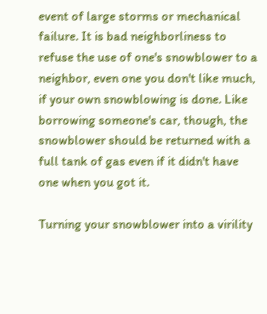event of large storms or mechanical failure. It is bad neighborliness to refuse the use of one's snowblower to a neighbor, even one you don't like much, if your own snowblowing is done. Like borrowing someone's car, though, the snowblower should be returned with a full tank of gas even if it didn't have one when you got it.

Turning your snowblower into a virility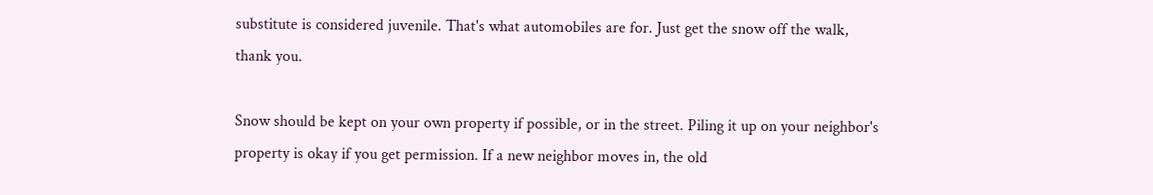substitute is considered juvenile. That's what automobiles are for. Just get the snow off the walk, thank you.

Snow should be kept on your own property if possible, or in the street. Piling it up on your neighbor's property is okay if you get permission. If a new neighbor moves in, the old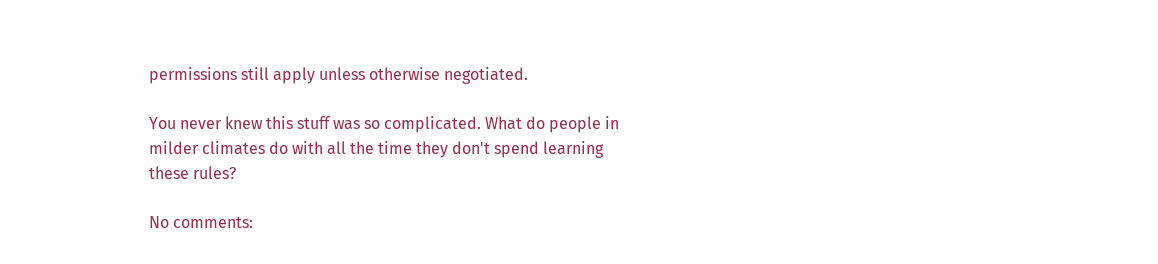permissions still apply unless otherwise negotiated.

You never knew this stuff was so complicated. What do people in milder climates do with all the time they don't spend learning these rules?

No comments: